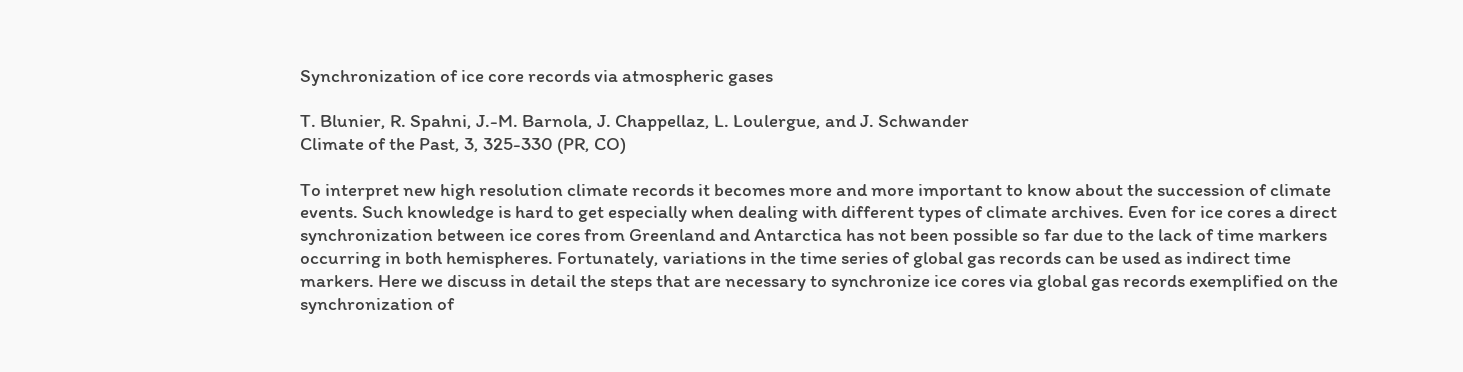Synchronization of ice core records via atmospheric gases

T. Blunier, R. Spahni, J.-M. Barnola, J. Chappellaz, L. Loulergue, and J. Schwander
Climate of the Past, 3, 325-330 (PR, CO)

To interpret new high resolution climate records it becomes more and more important to know about the succession of climate events. Such knowledge is hard to get especially when dealing with different types of climate archives. Even for ice cores a direct synchronization between ice cores from Greenland and Antarctica has not been possible so far due to the lack of time markers occurring in both hemispheres. Fortunately, variations in the time series of global gas records can be used as indirect time markers. Here we discuss in detail the steps that are necessary to synchronize ice cores via global gas records exemplified on the synchronization of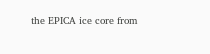the EPICA ice core from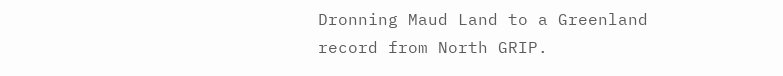Dronning Maud Land to a Greenland record from North GRIP.